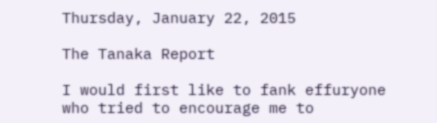Thursday, January 22, 2015

The Tanaka Report

I would first like to fank effuryone who tried to encourage me to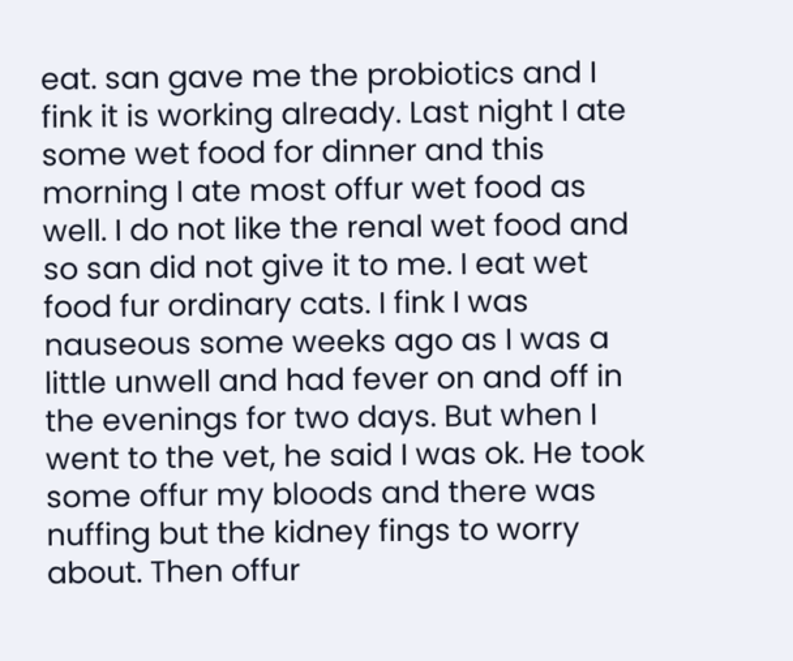eat. san gave me the probiotics and I fink it is working already. Last night I ate some wet food for dinner and this morning I ate most offur wet food as well. I do not like the renal wet food and so san did not give it to me. I eat wet food fur ordinary cats. I fink I was nauseous some weeks ago as I was a little unwell and had fever on and off in the evenings for two days. But when I went to the vet, he said I was ok. He took some offur my bloods and there was nuffing but the kidney fings to worry about. Then offur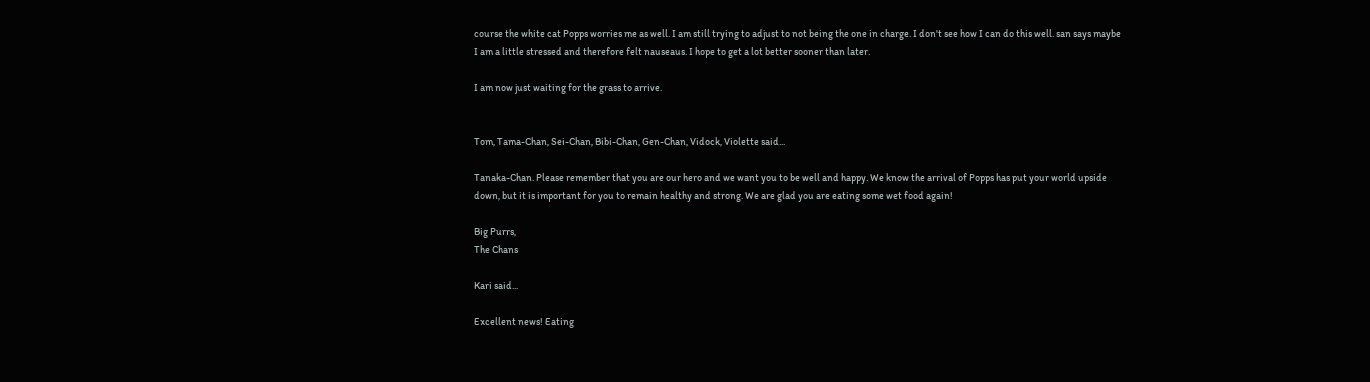course the white cat Popps worries me as well. I am still trying to adjust to not being the one in charge. I don't see how I can do this well. san says maybe I am a little stressed and therefore felt nauseaus. I hope to get a lot better sooner than later.

I am now just waiting for the grass to arrive.


Tom, Tama-Chan, Sei-Chan, Bibi-Chan, Gen-Chan, Vidock, Violette said...

Tanaka-Chan. Please remember that you are our hero and we want you to be well and happy. We know the arrival of Popps has put your world upside down, but it is important for you to remain healthy and strong. We are glad you are eating some wet food again!

Big Purrs,
The Chans

Kari said...

Excellent news! Eating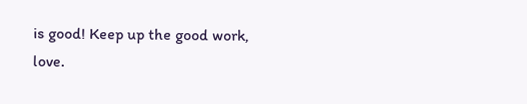is good! Keep up the good work, love.